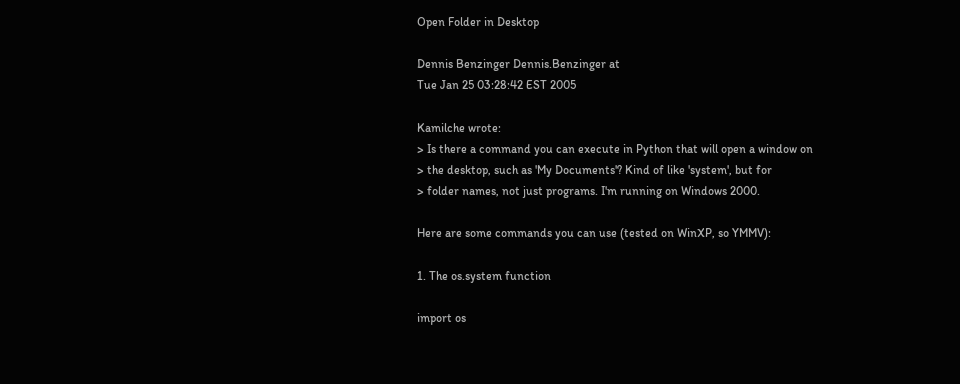Open Folder in Desktop

Dennis Benzinger Dennis.Benzinger at
Tue Jan 25 03:28:42 EST 2005

Kamilche wrote:
> Is there a command you can execute in Python that will open a window on
> the desktop, such as 'My Documents'? Kind of like 'system', but for
> folder names, not just programs. I'm running on Windows 2000.

Here are some commands you can use (tested on WinXP, so YMMV):

1. The os.system function

import os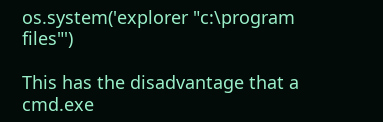os.system('explorer "c:\program files"')

This has the disadvantage that a cmd.exe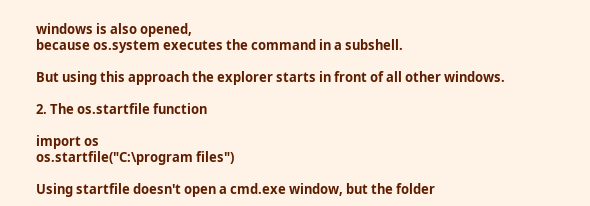windows is also opened,
because os.system executes the command in a subshell.

But using this approach the explorer starts in front of all other windows.

2. The os.startfile function

import os
os.startfile("C:\program files")

Using startfile doesn't open a cmd.exe window, but the folder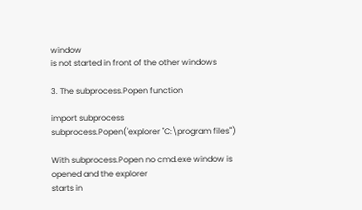window
is not started in front of the other windows

3. The subprocess.Popen function

import subprocess
subprocess.Popen('explorer "C:\program files"')

With subprocess.Popen no cmd.exe window is opened and the explorer
starts in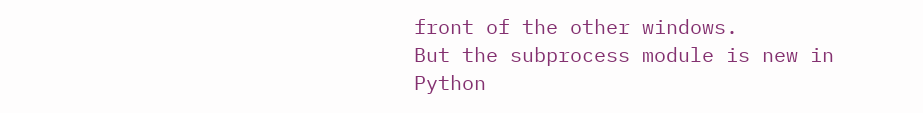front of the other windows.
But the subprocess module is new in Python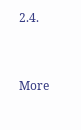2.4.


More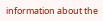information about the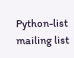Python-list mailing list